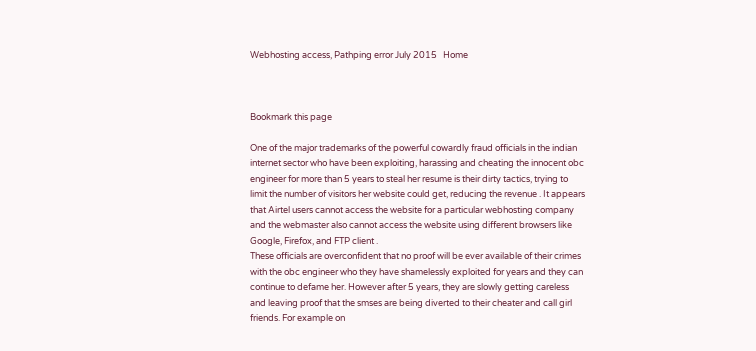Webhosting access, Pathping error July 2015   Home



Bookmark this page

One of the major trademarks of the powerful cowardly fraud officials in the indian internet sector who have been exploiting, harassing and cheating the innocent obc engineer for more than 5 years to steal her resume is their dirty tactics, trying to limit the number of visitors her website could get, reducing the revenue . It appears that Airtel users cannot access the website for a particular webhosting company and the webmaster also cannot access the website using different browsers like Google, Firefox, and FTP client .
These officials are overconfident that no proof will be ever available of their crimes with the obc engineer who they have shamelessly exploited for years and they can continue to defame her. However after 5 years, they are slowly getting careless and leaving proof that the smses are being diverted to their cheater and call girl friends. For example on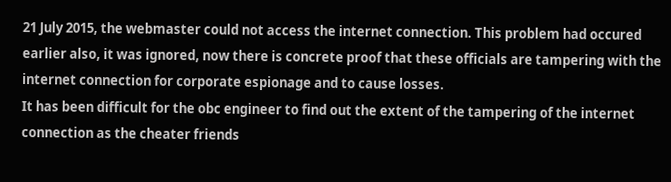21 July 2015, the webmaster could not access the internet connection. This problem had occured earlier also, it was ignored, now there is concrete proof that these officials are tampering with the internet connection for corporate espionage and to cause losses.
It has been difficult for the obc engineer to find out the extent of the tampering of the internet connection as the cheater friends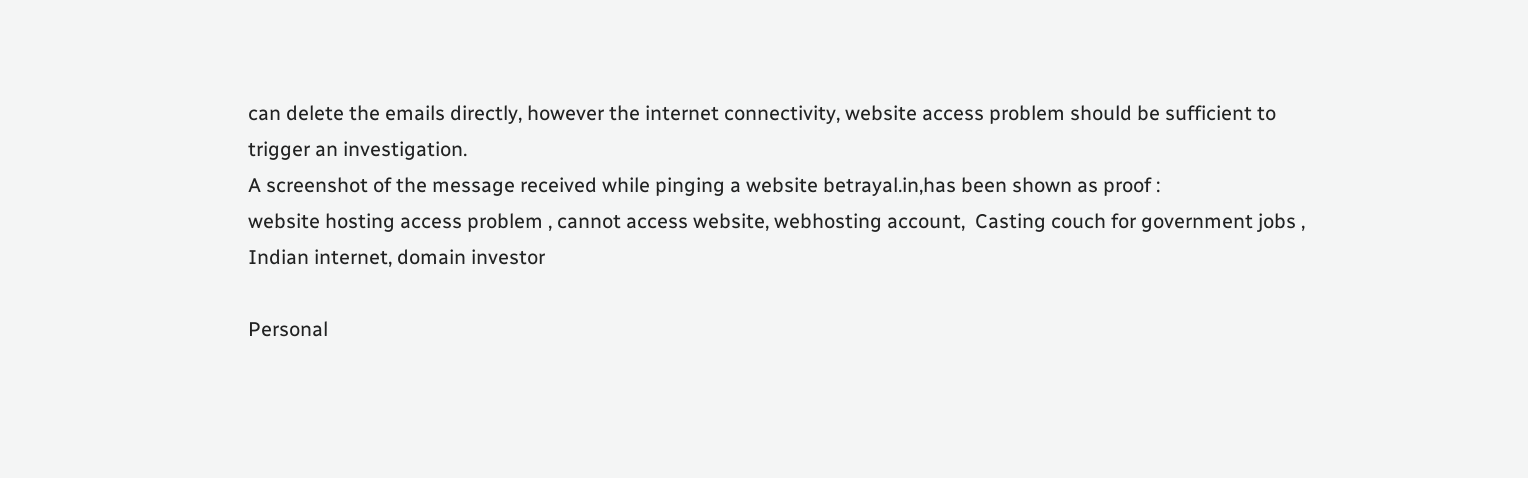can delete the emails directly, however the internet connectivity, website access problem should be sufficient to trigger an investigation.
A screenshot of the message received while pinging a website betrayal.in,has been shown as proof :
website hosting access problem , cannot access website, webhosting account,  Casting couch for government jobs , Indian internet, domain investor

Personal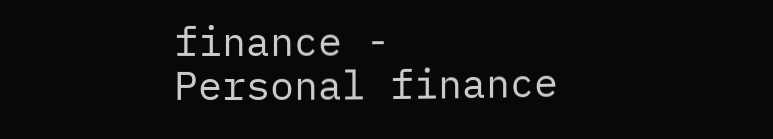finance - Personal finance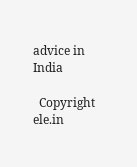advice in India

  Copyright  ele.in